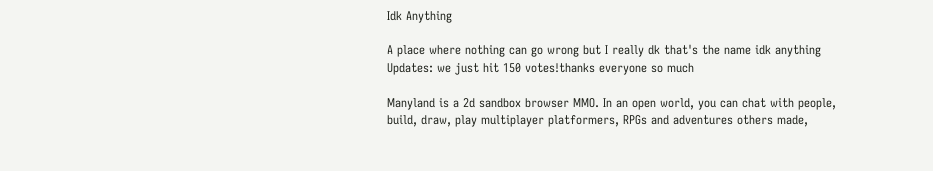Idk Anything

A place where nothing can go wrong but I really dk that's the name idk anything Updates: we just hit 150 votes!thanks everyone so much

Manyland is a 2d sandbox browser MMO. In an open world, you can chat with people, build, draw, play multiplayer platformers, RPGs and adventures others made,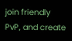join friendly PvP, and create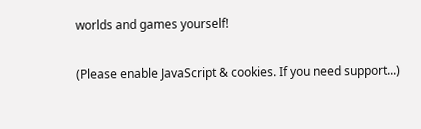worlds and games yourself!

(Please enable JavaScript & cookies. If you need support...)